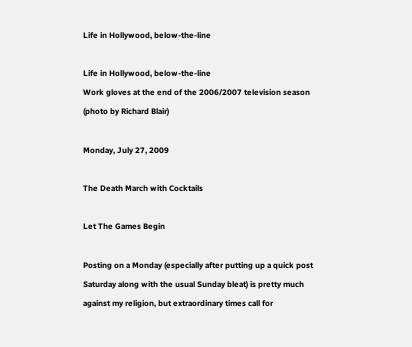Life in Hollywood, below-the-line

Life in Hollywood, below-the-line
Work gloves at the end of the 2006/2007 television season (photo by Richard Blair)

Monday, July 27, 2009

The Death March with Cocktails

Let The Games Begin

Posting on a Monday (especially after putting up a quick post Saturday along with the usual Sunday bleat) is pretty much against my religion, but extraordinary times call for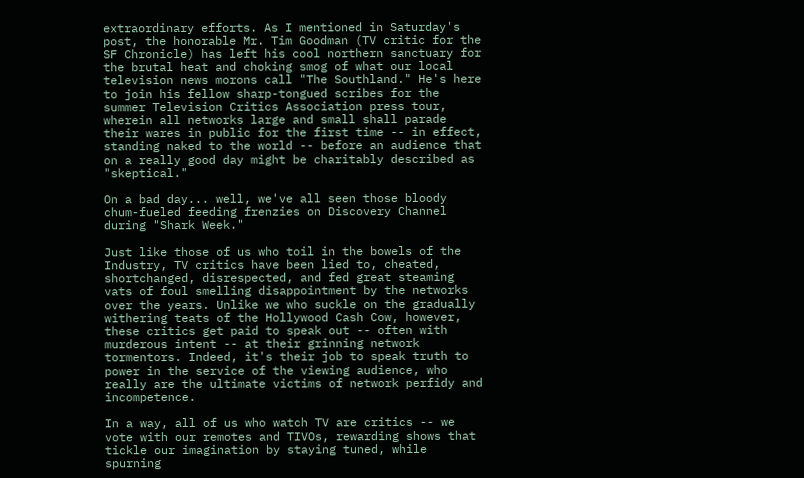extraordinary efforts. As I mentioned in Saturday's post, the honorable Mr. Tim Goodman (TV critic for the SF Chronicle) has left his cool northern sanctuary for the brutal heat and choking smog of what our local television news morons call "The Southland." He's here to join his fellow sharp-tongued scribes for the summer Television Critics Association press tour, wherein all networks large and small shall parade their wares in public for the first time -- in effect, standing naked to the world -- before an audience that on a really good day might be charitably described as "skeptical."

On a bad day... well, we've all seen those bloody chum-fueled feeding frenzies on Discovery Channel during "Shark Week."

Just like those of us who toil in the bowels of the Industry, TV critics have been lied to, cheated, shortchanged, disrespected, and fed great steaming vats of foul smelling disappointment by the networks over the years. Unlike we who suckle on the gradually withering teats of the Hollywood Cash Cow, however, these critics get paid to speak out -- often with murderous intent -- at their grinning network tormentors. Indeed, it's their job to speak truth to power in the service of the viewing audience, who really are the ultimate victims of network perfidy and incompetence.

In a way, all of us who watch TV are critics -- we vote with our remotes and TIVOs, rewarding shows that tickle our imagination by staying tuned, while spurning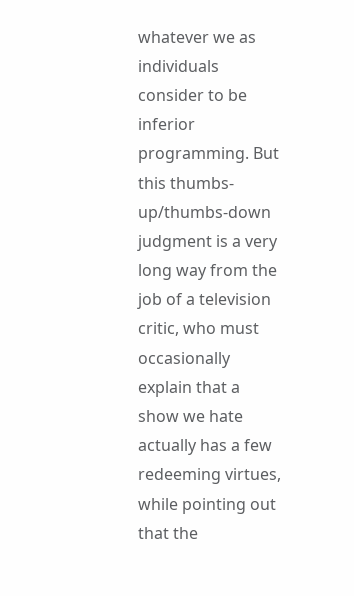whatever we as individuals consider to be inferior programming. But this thumbs-up/thumbs-down judgment is a very long way from the job of a television critic, who must occasionally explain that a show we hate actually has a few redeeming virtues, while pointing out that the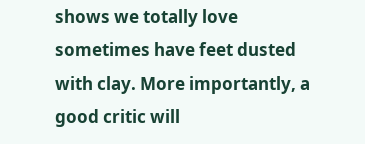shows we totally love sometimes have feet dusted with clay. More importantly, a good critic will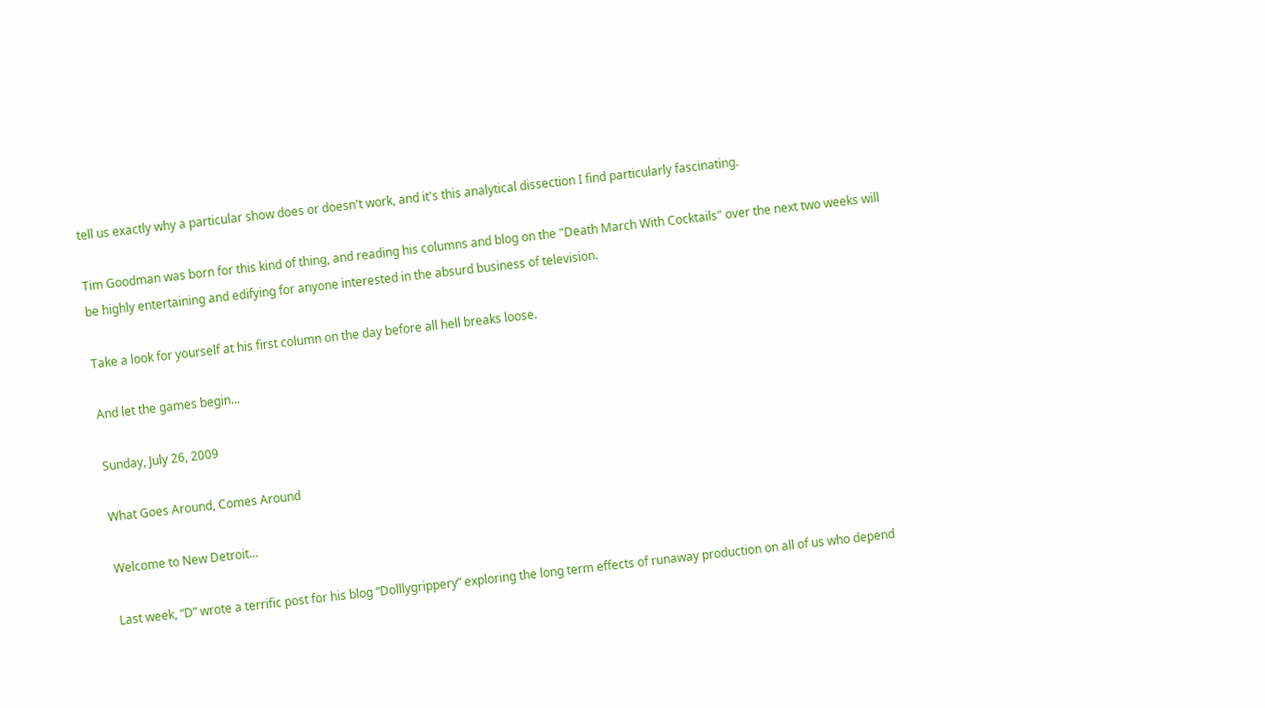tell us exactly why a particular show does or doesn't work, and it's this analytical dissection I find particularly fascinating.

Tim Goodman was born for this kind of thing, and reading his columns and blog on the "Death March With Cocktails" over the next two weeks will be highly entertaining and edifying for anyone interested in the absurd business of television.

Take a look for yourself at his first column on the day before all hell breaks loose.

And let the games begin...

Sunday, July 26, 2009

What Goes Around, Comes Around

Welcome to New Detroit...

Last week, “D” wrote a terrific post for his blog “Dolllygrippery” exploring the long term effects of runaway production on all of us who depend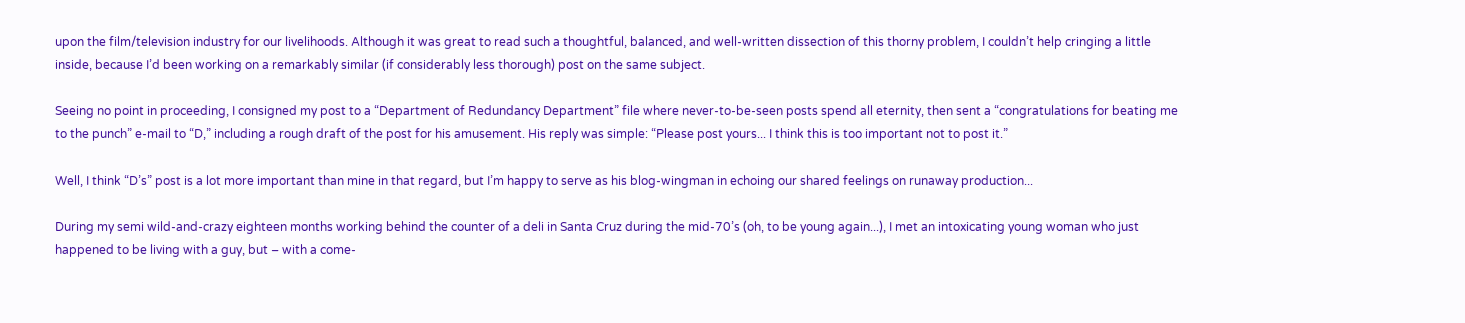upon the film/television industry for our livelihoods. Although it was great to read such a thoughtful, balanced, and well-written dissection of this thorny problem, I couldn’t help cringing a little inside, because I’d been working on a remarkably similar (if considerably less thorough) post on the same subject.

Seeing no point in proceeding, I consigned my post to a “Department of Redundancy Department” file where never-to-be-seen posts spend all eternity, then sent a “congratulations for beating me to the punch” e-mail to “D,” including a rough draft of the post for his amusement. His reply was simple: “Please post yours... I think this is too important not to post it.”

Well, I think “D’s” post is a lot more important than mine in that regard, but I’m happy to serve as his blog-wingman in echoing our shared feelings on runaway production...

During my semi wild-and-crazy eighteen months working behind the counter of a deli in Santa Cruz during the mid-70’s (oh, to be young again...), I met an intoxicating young woman who just happened to be living with a guy, but – with a come-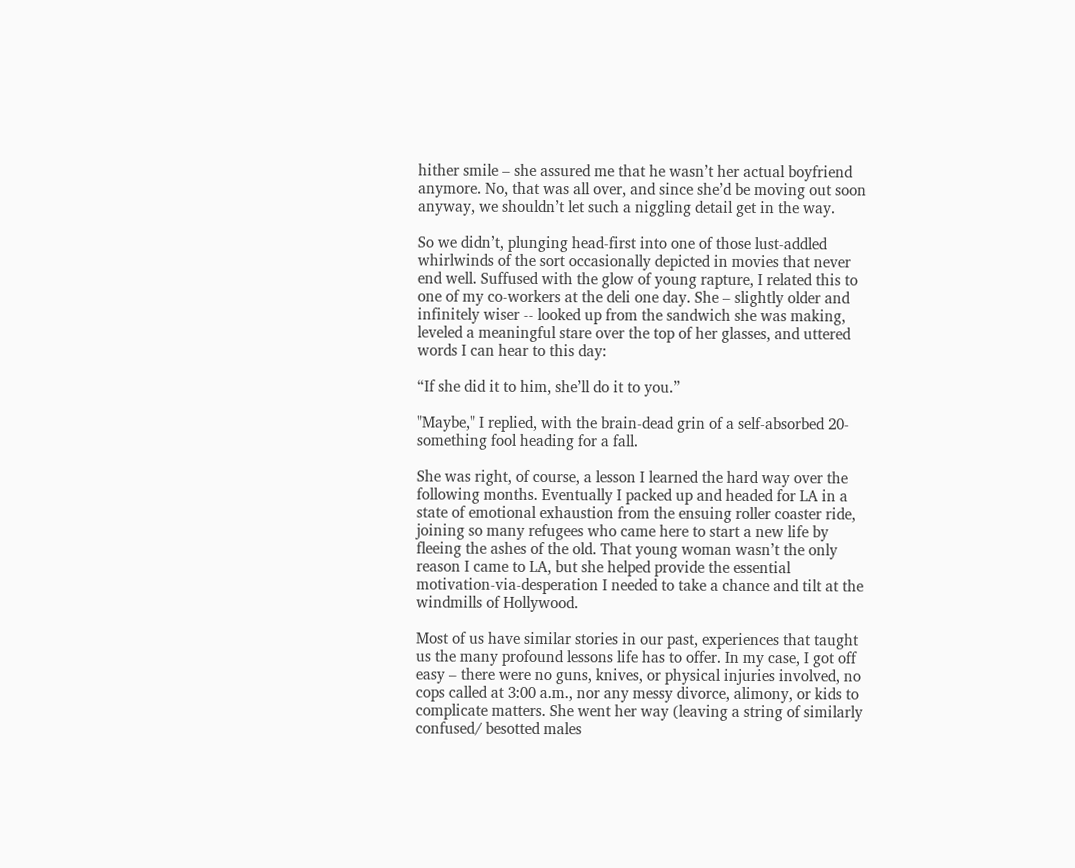hither smile – she assured me that he wasn’t her actual boyfriend anymore. No, that was all over, and since she’d be moving out soon anyway, we shouldn’t let such a niggling detail get in the way.

So we didn’t, plunging head-first into one of those lust-addled whirlwinds of the sort occasionally depicted in movies that never end well. Suffused with the glow of young rapture, I related this to one of my co-workers at the deli one day. She – slightly older and infinitely wiser -- looked up from the sandwich she was making, leveled a meaningful stare over the top of her glasses, and uttered words I can hear to this day:

“If she did it to him, she’ll do it to you.”

"Maybe," I replied, with the brain-dead grin of a self-absorbed 20-something fool heading for a fall.

She was right, of course, a lesson I learned the hard way over the following months. Eventually I packed up and headed for LA in a state of emotional exhaustion from the ensuing roller coaster ride, joining so many refugees who came here to start a new life by fleeing the ashes of the old. That young woman wasn’t the only reason I came to LA, but she helped provide the essential motivation-via-desperation I needed to take a chance and tilt at the windmills of Hollywood.

Most of us have similar stories in our past, experiences that taught us the many profound lessons life has to offer. In my case, I got off easy – there were no guns, knives, or physical injuries involved, no cops called at 3:00 a.m., nor any messy divorce, alimony, or kids to complicate matters. She went her way (leaving a string of similarly confused/ besotted males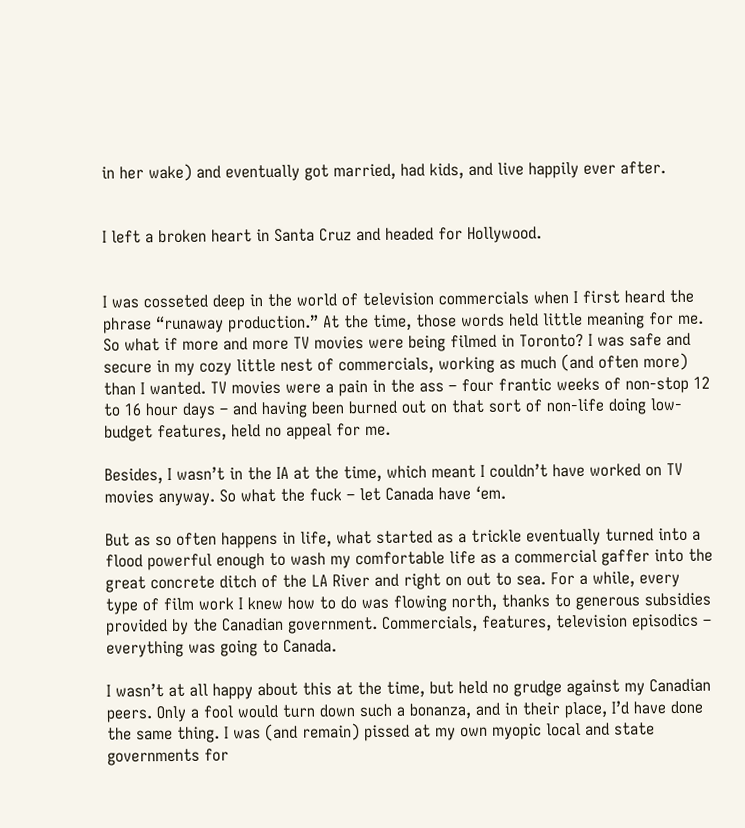in her wake) and eventually got married, had kids, and live happily ever after.


I left a broken heart in Santa Cruz and headed for Hollywood.


I was cosseted deep in the world of television commercials when I first heard the phrase “runaway production.” At the time, those words held little meaning for me. So what if more and more TV movies were being filmed in Toronto? I was safe and secure in my cozy little nest of commercials, working as much (and often more) than I wanted. TV movies were a pain in the ass – four frantic weeks of non-stop 12 to 16 hour days – and having been burned out on that sort of non-life doing low-budget features, held no appeal for me.

Besides, I wasn’t in the IA at the time, which meant I couldn’t have worked on TV movies anyway. So what the fuck – let Canada have ‘em.

But as so often happens in life, what started as a trickle eventually turned into a flood powerful enough to wash my comfortable life as a commercial gaffer into the great concrete ditch of the LA River and right on out to sea. For a while, every type of film work I knew how to do was flowing north, thanks to generous subsidies provided by the Canadian government. Commercials, features, television episodics – everything was going to Canada.

I wasn’t at all happy about this at the time, but held no grudge against my Canadian peers. Only a fool would turn down such a bonanza, and in their place, I’d have done the same thing. I was (and remain) pissed at my own myopic local and state governments for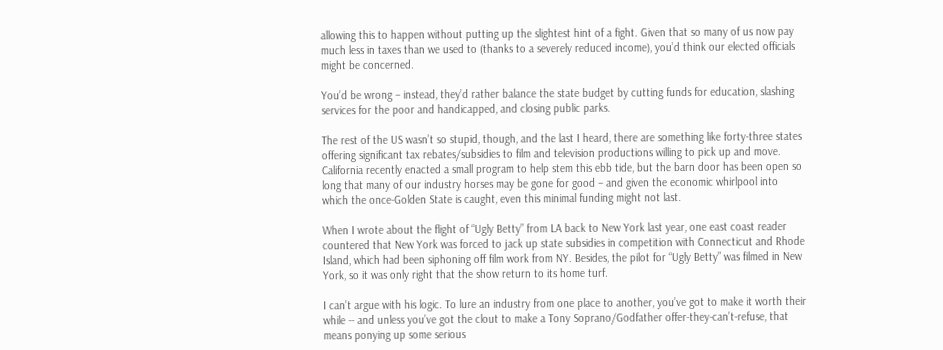allowing this to happen without putting up the slightest hint of a fight. Given that so many of us now pay much less in taxes than we used to (thanks to a severely reduced income), you’d think our elected officials might be concerned.

You’d be wrong – instead, they’d rather balance the state budget by cutting funds for education, slashing services for the poor and handicapped, and closing public parks.

The rest of the US wasn’t so stupid, though, and the last I heard, there are something like forty-three states offering significant tax rebates/subsidies to film and television productions willing to pick up and move. California recently enacted a small program to help stem this ebb tide, but the barn door has been open so long that many of our industry horses may be gone for good – and given the economic whirlpool into which the once-Golden State is caught, even this minimal funding might not last.

When I wrote about the flight of “Ugly Betty” from LA back to New York last year, one east coast reader countered that New York was forced to jack up state subsidies in competition with Connecticut and Rhode Island, which had been siphoning off film work from NY. Besides, the pilot for “Ugly Betty” was filmed in New York, so it was only right that the show return to its home turf.

I can’t argue with his logic. To lure an industry from one place to another, you’ve got to make it worth their while -- and unless you’ve got the clout to make a Tony Soprano/Godfather offer-they-can’t-refuse, that means ponying up some serious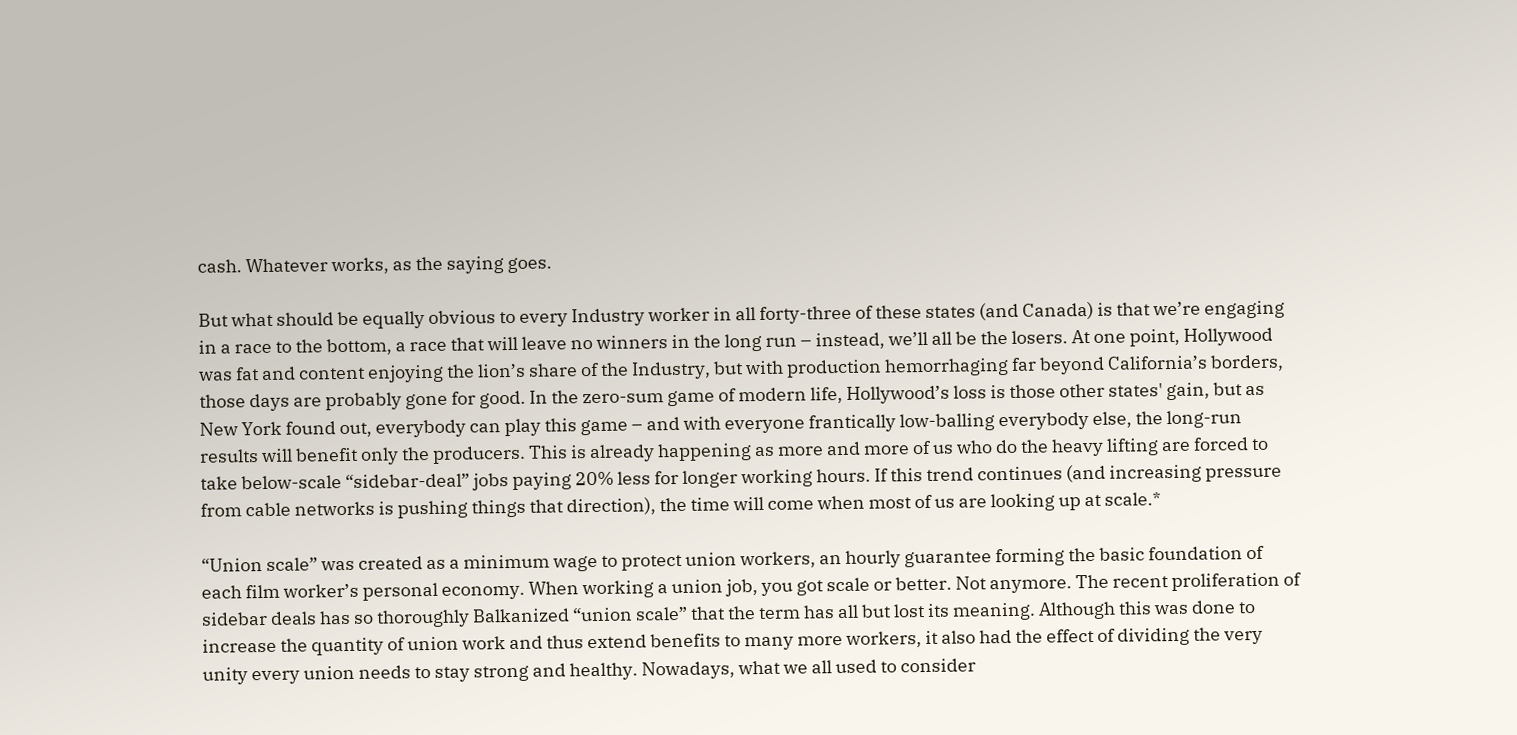cash. Whatever works, as the saying goes.

But what should be equally obvious to every Industry worker in all forty-three of these states (and Canada) is that we’re engaging in a race to the bottom, a race that will leave no winners in the long run – instead, we’ll all be the losers. At one point, Hollywood was fat and content enjoying the lion’s share of the Industry, but with production hemorrhaging far beyond California’s borders, those days are probably gone for good. In the zero-sum game of modern life, Hollywood’s loss is those other states' gain, but as New York found out, everybody can play this game – and with everyone frantically low-balling everybody else, the long-run results will benefit only the producers. This is already happening as more and more of us who do the heavy lifting are forced to take below-scale “sidebar-deal” jobs paying 20% less for longer working hours. If this trend continues (and increasing pressure from cable networks is pushing things that direction), the time will come when most of us are looking up at scale.*

“Union scale” was created as a minimum wage to protect union workers, an hourly guarantee forming the basic foundation of each film worker’s personal economy. When working a union job, you got scale or better. Not anymore. The recent proliferation of sidebar deals has so thoroughly Balkanized “union scale” that the term has all but lost its meaning. Although this was done to increase the quantity of union work and thus extend benefits to many more workers, it also had the effect of dividing the very unity every union needs to stay strong and healthy. Nowadays, what we all used to consider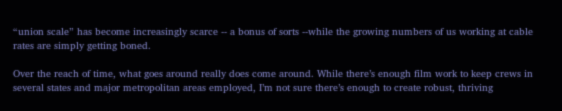“union scale” has become increasingly scarce -- a bonus of sorts --while the growing numbers of us working at cable rates are simply getting boned.

Over the reach of time, what goes around really does come around. While there’s enough film work to keep crews in several states and major metropolitan areas employed, I’m not sure there’s enough to create robust, thriving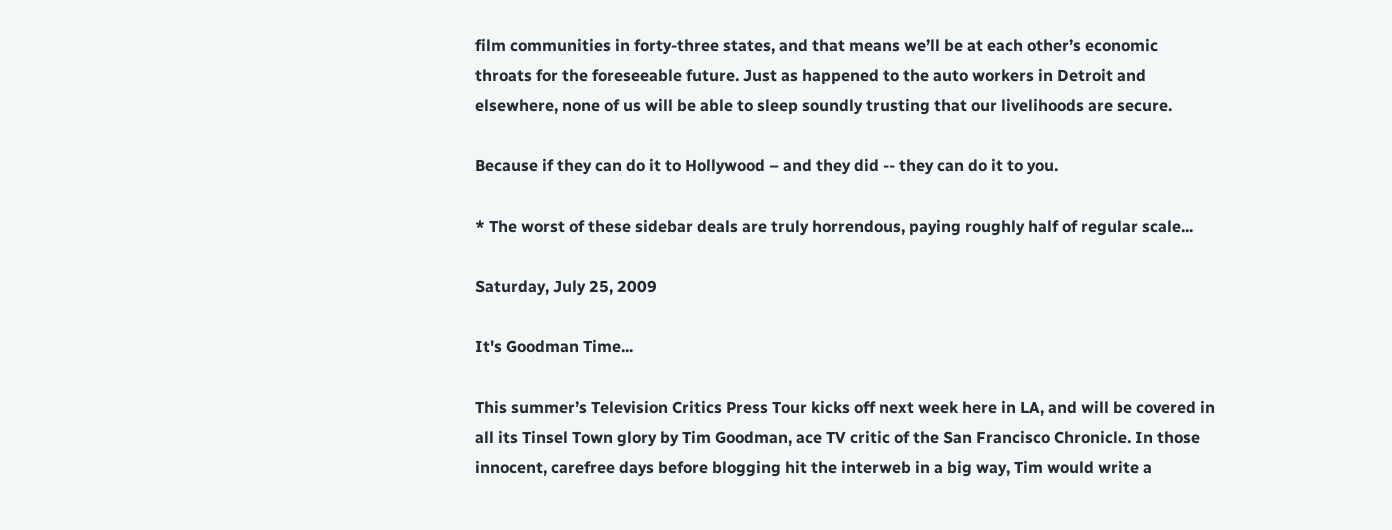film communities in forty-three states, and that means we’ll be at each other’s economic throats for the foreseeable future. Just as happened to the auto workers in Detroit and elsewhere, none of us will be able to sleep soundly trusting that our livelihoods are secure.

Because if they can do it to Hollywood – and they did -- they can do it to you.

* The worst of these sidebar deals are truly horrendous, paying roughly half of regular scale...

Saturday, July 25, 2009

It's Goodman Time...

This summer’s Television Critics Press Tour kicks off next week here in LA, and will be covered in all its Tinsel Town glory by Tim Goodman, ace TV critic of the San Francisco Chronicle. In those innocent, carefree days before blogging hit the interweb in a big way, Tim would write a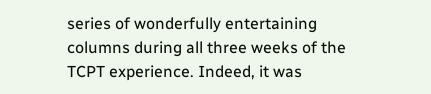series of wonderfully entertaining columns during all three weeks of the TCPT experience. Indeed, it was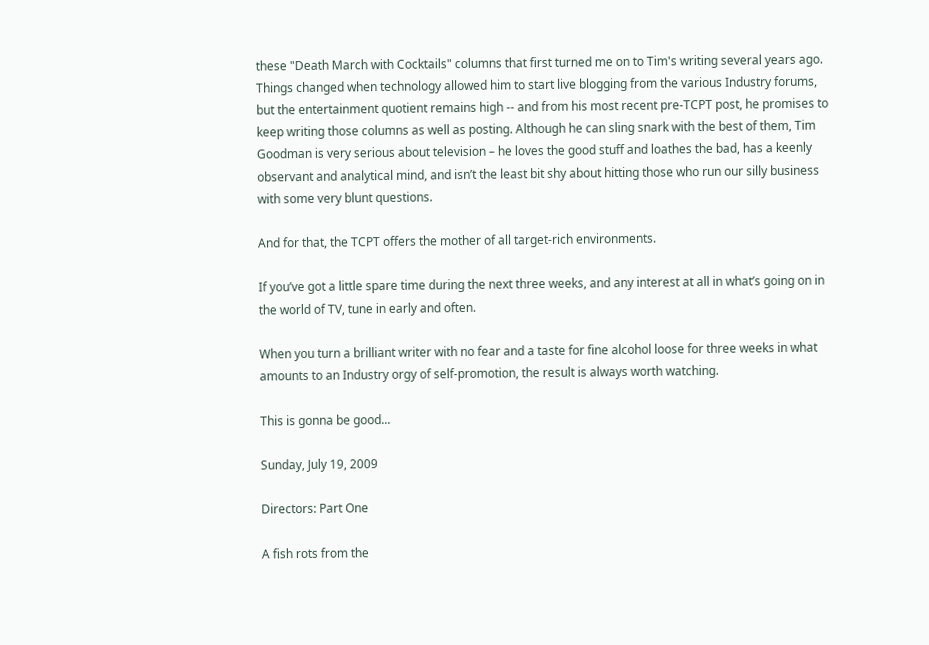these "Death March with Cocktails" columns that first turned me on to Tim's writing several years ago. Things changed when technology allowed him to start live blogging from the various Industry forums, but the entertainment quotient remains high -- and from his most recent pre-TCPT post, he promises to keep writing those columns as well as posting. Although he can sling snark with the best of them, Tim Goodman is very serious about television – he loves the good stuff and loathes the bad, has a keenly observant and analytical mind, and isn’t the least bit shy about hitting those who run our silly business with some very blunt questions.

And for that, the TCPT offers the mother of all target-rich environments.

If you’ve got a little spare time during the next three weeks, and any interest at all in what’s going on in the world of TV, tune in early and often.

When you turn a brilliant writer with no fear and a taste for fine alcohol loose for three weeks in what amounts to an Industry orgy of self-promotion, the result is always worth watching.

This is gonna be good...

Sunday, July 19, 2009

Directors: Part One

A fish rots from the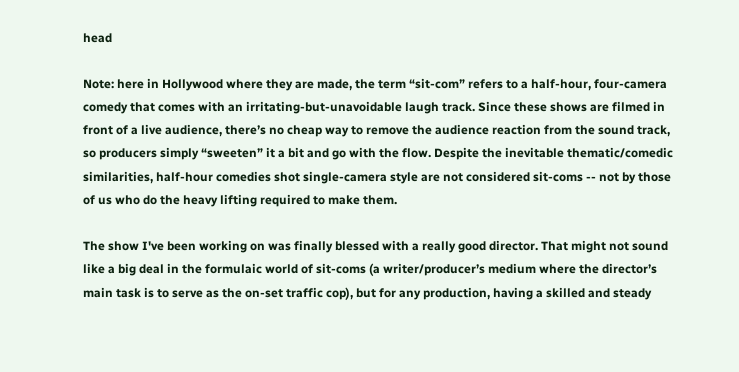head

Note: here in Hollywood where they are made, the term “sit-com” refers to a half-hour, four-camera comedy that comes with an irritating-but-unavoidable laugh track. Since these shows are filmed in front of a live audience, there’s no cheap way to remove the audience reaction from the sound track, so producers simply “sweeten” it a bit and go with the flow. Despite the inevitable thematic/comedic similarities, half-hour comedies shot single-camera style are not considered sit-coms -- not by those of us who do the heavy lifting required to make them.

The show I've been working on was finally blessed with a really good director. That might not sound like a big deal in the formulaic world of sit-coms (a writer/producer’s medium where the director’s main task is to serve as the on-set traffic cop), but for any production, having a skilled and steady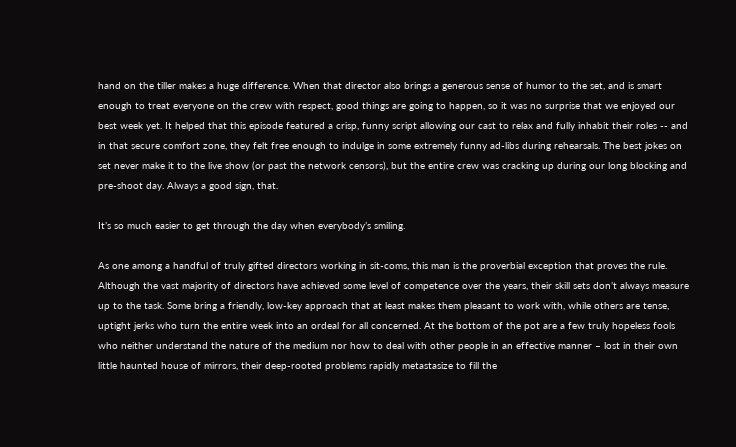hand on the tiller makes a huge difference. When that director also brings a generous sense of humor to the set, and is smart enough to treat everyone on the crew with respect, good things are going to happen, so it was no surprise that we enjoyed our best week yet. It helped that this episode featured a crisp, funny script allowing our cast to relax and fully inhabit their roles -- and in that secure comfort zone, they felt free enough to indulge in some extremely funny ad-libs during rehearsals. The best jokes on set never make it to the live show (or past the network censors), but the entire crew was cracking up during our long blocking and pre-shoot day. Always a good sign, that.

It’s so much easier to get through the day when everybody’s smiling.

As one among a handful of truly gifted directors working in sit-coms, this man is the proverbial exception that proves the rule. Although the vast majority of directors have achieved some level of competence over the years, their skill sets don’t always measure up to the task. Some bring a friendly, low-key approach that at least makes them pleasant to work with, while others are tense, uptight jerks who turn the entire week into an ordeal for all concerned. At the bottom of the pot are a few truly hopeless fools who neither understand the nature of the medium nor how to deal with other people in an effective manner – lost in their own little haunted house of mirrors, their deep-rooted problems rapidly metastasize to fill the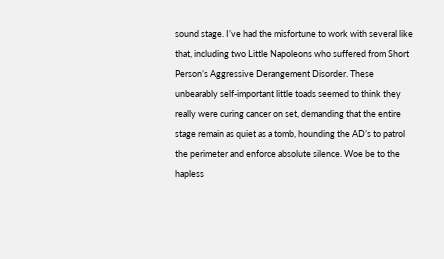sound stage. I’ve had the misfortune to work with several like that, including two Little Napoleons who suffered from Short Person’s Aggressive Derangement Disorder. These unbearably self-important little toads seemed to think they really were curing cancer on set, demanding that the entire stage remain as quiet as a tomb, hounding the AD’s to patrol the perimeter and enforce absolute silence. Woe be to the hapless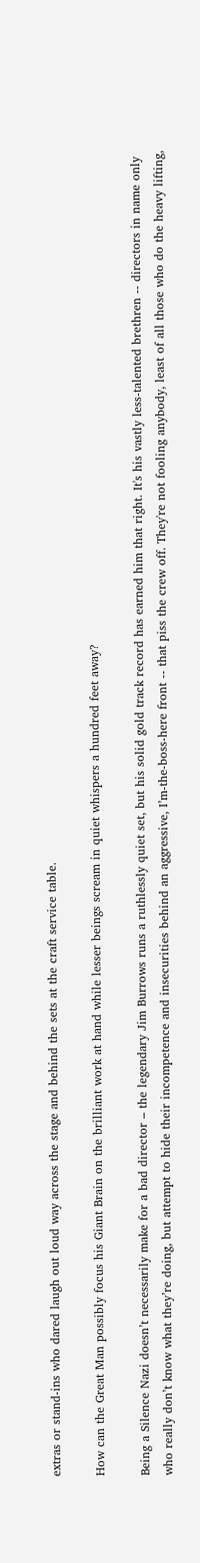extras or stand-ins who dared laugh out loud way across the stage and behind the sets at the craft service table.

How can the Great Man possibly focus his Giant Brain on the brilliant work at hand while lesser beings scream in quiet whispers a hundred feet away?

Being a Silence Nazi doesn’t necessarily make for a bad director – the legendary Jim Burrows runs a ruthlessly quiet set, but his solid gold track record has earned him that right. It's his vastly less-talented brethren -- directors in name only who really don’t know what they’re doing, but attempt to hide their incompetence and insecurities behind an aggressive, I’m-the-boss-here front -- that piss the crew off. They're not fooling anybody, least of all those who do the heavy lifting,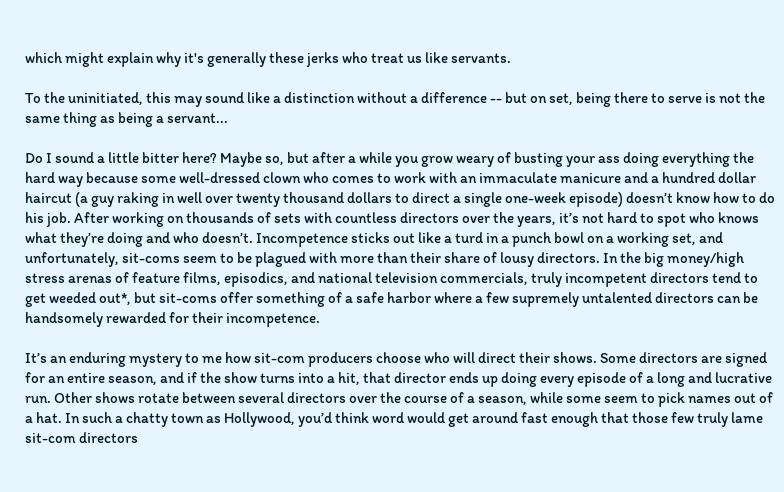which might explain why it's generally these jerks who treat us like servants.

To the uninitiated, this may sound like a distinction without a difference -- but on set, being there to serve is not the same thing as being a servant...

Do I sound a little bitter here? Maybe so, but after a while you grow weary of busting your ass doing everything the hard way because some well-dressed clown who comes to work with an immaculate manicure and a hundred dollar haircut (a guy raking in well over twenty thousand dollars to direct a single one-week episode) doesn’t know how to do his job. After working on thousands of sets with countless directors over the years, it’s not hard to spot who knows what they’re doing and who doesn’t. Incompetence sticks out like a turd in a punch bowl on a working set, and unfortunately, sit-coms seem to be plagued with more than their share of lousy directors. In the big money/high stress arenas of feature films, episodics, and national television commercials, truly incompetent directors tend to get weeded out*, but sit-coms offer something of a safe harbor where a few supremely untalented directors can be handsomely rewarded for their incompetence.

It’s an enduring mystery to me how sit-com producers choose who will direct their shows. Some directors are signed for an entire season, and if the show turns into a hit, that director ends up doing every episode of a long and lucrative run. Other shows rotate between several directors over the course of a season, while some seem to pick names out of a hat. In such a chatty town as Hollywood, you’d think word would get around fast enough that those few truly lame sit-com directors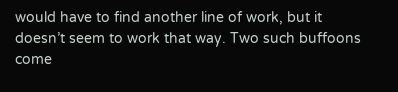would have to find another line of work, but it doesn’t seem to work that way. Two such buffoons come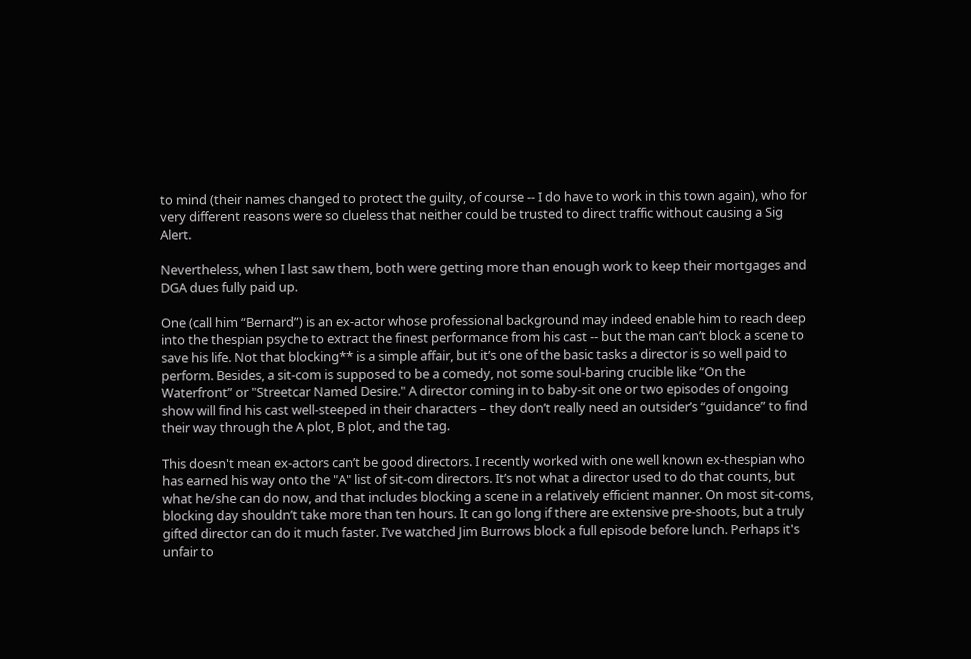to mind (their names changed to protect the guilty, of course -- I do have to work in this town again), who for very different reasons were so clueless that neither could be trusted to direct traffic without causing a Sig Alert.

Nevertheless, when I last saw them, both were getting more than enough work to keep their mortgages and DGA dues fully paid up.

One (call him “Bernard”) is an ex-actor whose professional background may indeed enable him to reach deep into the thespian psyche to extract the finest performance from his cast -- but the man can’t block a scene to save his life. Not that blocking** is a simple affair, but it’s one of the basic tasks a director is so well paid to perform. Besides, a sit-com is supposed to be a comedy, not some soul-baring crucible like “On the Waterfront” or "Streetcar Named Desire." A director coming in to baby-sit one or two episodes of ongoing show will find his cast well-steeped in their characters – they don’t really need an outsider’s “guidance” to find their way through the A plot, B plot, and the tag.

This doesn't mean ex-actors can’t be good directors. I recently worked with one well known ex-thespian who has earned his way onto the "A" list of sit-com directors. It’s not what a director used to do that counts, but what he/she can do now, and that includes blocking a scene in a relatively efficient manner. On most sit-coms, blocking day shouldn’t take more than ten hours. It can go long if there are extensive pre-shoots, but a truly gifted director can do it much faster. I’ve watched Jim Burrows block a full episode before lunch. Perhaps it's unfair to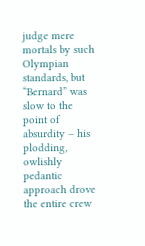judge mere mortals by such Olympian standards, but “Bernard” was slow to the point of absurdity – his plodding, owlishly pedantic approach drove the entire crew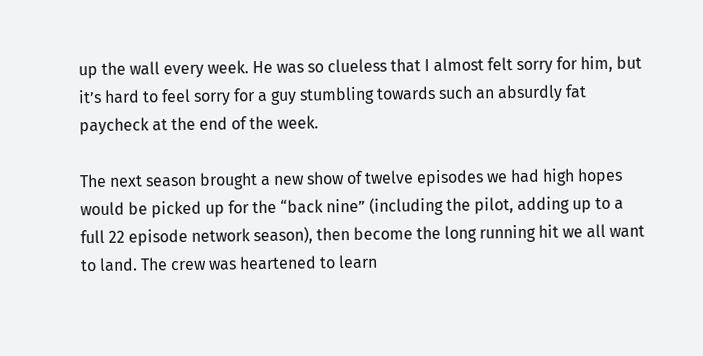up the wall every week. He was so clueless that I almost felt sorry for him, but it’s hard to feel sorry for a guy stumbling towards such an absurdly fat paycheck at the end of the week.

The next season brought a new show of twelve episodes we had high hopes would be picked up for the “back nine” (including the pilot, adding up to a full 22 episode network season), then become the long running hit we all want to land. The crew was heartened to learn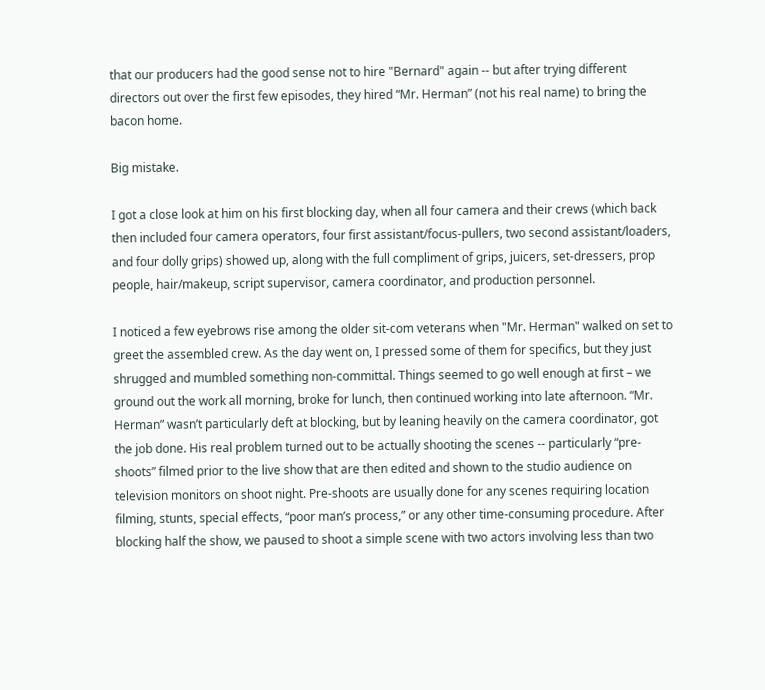that our producers had the good sense not to hire "Bernard" again -- but after trying different directors out over the first few episodes, they hired “Mr. Herman” (not his real name) to bring the bacon home.

Big mistake.

I got a close look at him on his first blocking day, when all four camera and their crews (which back then included four camera operators, four first assistant/focus-pullers, two second assistant/loaders, and four dolly grips) showed up, along with the full compliment of grips, juicers, set-dressers, prop people, hair/makeup, script supervisor, camera coordinator, and production personnel.

I noticed a few eyebrows rise among the older sit-com veterans when "Mr. Herman" walked on set to greet the assembled crew. As the day went on, I pressed some of them for specifics, but they just shrugged and mumbled something non-committal. Things seemed to go well enough at first – we ground out the work all morning, broke for lunch, then continued working into late afternoon. “Mr. Herman” wasn’t particularly deft at blocking, but by leaning heavily on the camera coordinator, got the job done. His real problem turned out to be actually shooting the scenes -- particularly “pre-shoots” filmed prior to the live show that are then edited and shown to the studio audience on television monitors on shoot night. Pre-shoots are usually done for any scenes requiring location filming, stunts, special effects, “poor man’s process,” or any other time-consuming procedure. After blocking half the show, we paused to shoot a simple scene with two actors involving less than two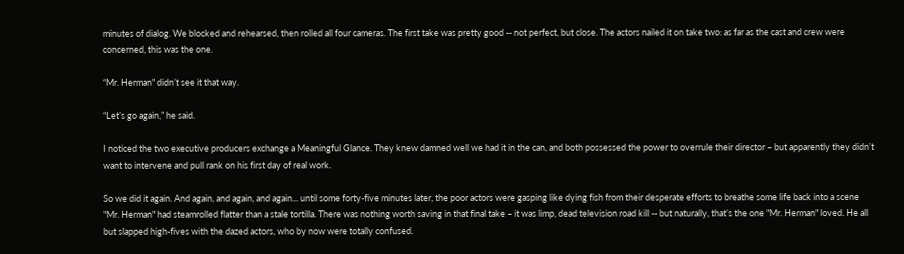minutes of dialog. We blocked and rehearsed, then rolled all four cameras. The first take was pretty good -- not perfect, but close. The actors nailed it on take two: as far as the cast and crew were concerned, this was the one.

“Mr. Herman" didn’t see it that way.

“Let’s go again,” he said.

I noticed the two executive producers exchange a Meaningful Glance. They knew damned well we had it in the can, and both possessed the power to overrule their director – but apparently they didn’t want to intervene and pull rank on his first day of real work.

So we did it again. And again, and again, and again... until some forty-five minutes later, the poor actors were gasping like dying fish from their desperate efforts to breathe some life back into a scene "Mr. Herman" had steamrolled flatter than a stale tortilla. There was nothing worth saving in that final take – it was limp, dead television road kill -- but naturally, that’s the one "Mr. Herman" loved. He all but slapped high-fives with the dazed actors, who by now were totally confused.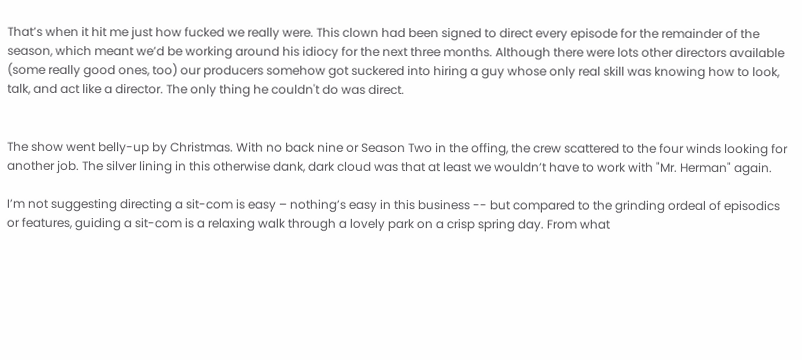That’s when it hit me just how fucked we really were. This clown had been signed to direct every episode for the remainder of the season, which meant we’d be working around his idiocy for the next three months. Although there were lots other directors available (some really good ones, too) our producers somehow got suckered into hiring a guy whose only real skill was knowing how to look, talk, and act like a director. The only thing he couldn't do was direct.


The show went belly-up by Christmas. With no back nine or Season Two in the offing, the crew scattered to the four winds looking for another job. The silver lining in this otherwise dank, dark cloud was that at least we wouldn’t have to work with "Mr. Herman" again.

I’m not suggesting directing a sit-com is easy – nothing’s easy in this business -- but compared to the grinding ordeal of episodics or features, guiding a sit-com is a relaxing walk through a lovely park on a crisp spring day. From what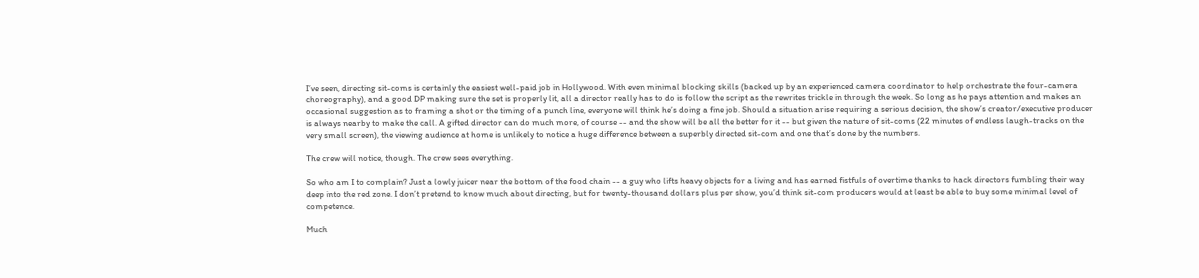I’ve seen, directing sit-coms is certainly the easiest well-paid job in Hollywood. With even minimal blocking skills (backed up by an experienced camera coordinator to help orchestrate the four-camera choreography), and a good DP making sure the set is properly lit, all a director really has to do is follow the script as the rewrites trickle in through the week. So long as he pays attention and makes an occasional suggestion as to framing a shot or the timing of a punch line, everyone will think he’s doing a fine job. Should a situation arise requiring a serious decision, the show’s creator/executive producer is always nearby to make the call. A gifted director can do much more, of course -- and the show will be all the better for it -- but given the nature of sit-coms (22 minutes of endless laugh-tracks on the very small screen), the viewing audience at home is unlikely to notice a huge difference between a superbly directed sit-com and one that’s done by the numbers.

The crew will notice, though. The crew sees everything.

So who am I to complain? Just a lowly juicer near the bottom of the food chain -- a guy who lifts heavy objects for a living and has earned fistfuls of overtime thanks to hack directors fumbling their way deep into the red zone. I don’t pretend to know much about directing, but for twenty-thousand dollars plus per show, you’d think sit-com producers would at least be able to buy some minimal level of competence.

Much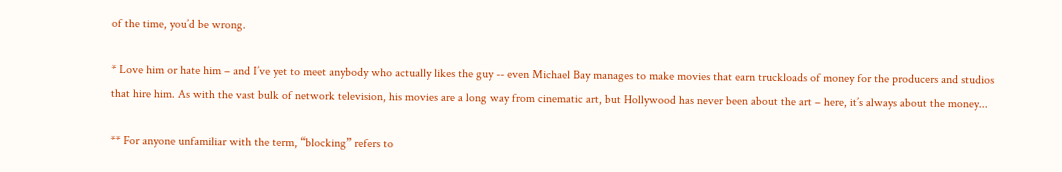of the time, you’d be wrong.

* Love him or hate him – and I’ve yet to meet anybody who actually likes the guy -- even Michael Bay manages to make movies that earn truckloads of money for the producers and studios that hire him. As with the vast bulk of network television, his movies are a long way from cinematic art, but Hollywood has never been about the art – here, it’s always about the money...

** For anyone unfamiliar with the term, “blocking” refers to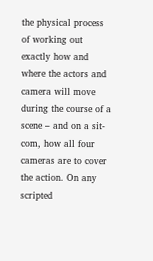the physical process of working out exactly how and where the actors and camera will move during the course of a scene – and on a sit-com, how all four cameras are to cover the action. On any scripted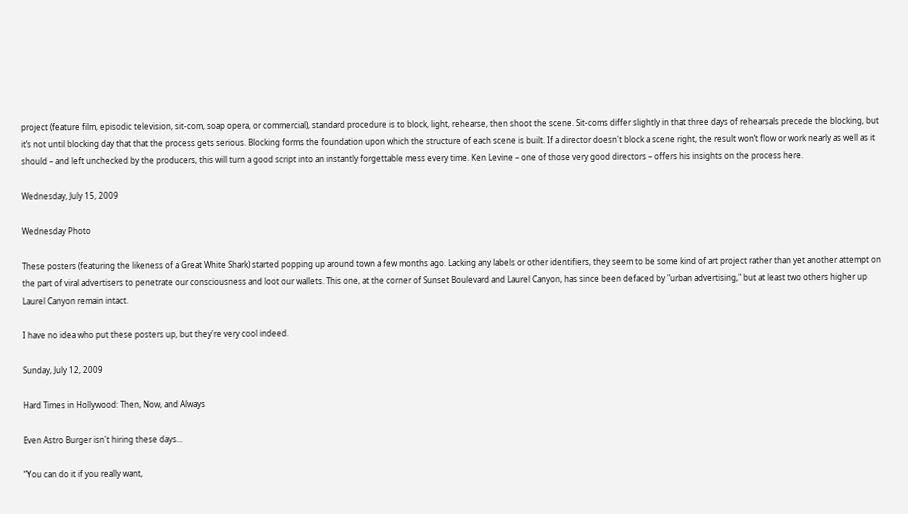project (feature film, episodic television, sit-com, soap opera, or commercial), standard procedure is to block, light, rehearse, then shoot the scene. Sit-coms differ slightly in that three days of rehearsals precede the blocking, but it’s not until blocking day that that the process gets serious. Blocking forms the foundation upon which the structure of each scene is built. If a director doesn't block a scene right, the result won’t flow or work nearly as well as it should – and left unchecked by the producers, this will turn a good script into an instantly forgettable mess every time. Ken Levine – one of those very good directors – offers his insights on the process here.

Wednesday, July 15, 2009

Wednesday Photo

These posters (featuring the likeness of a Great White Shark) started popping up around town a few months ago. Lacking any labels or other identifiers, they seem to be some kind of art project rather than yet another attempt on the part of viral advertisers to penetrate our consciousness and loot our wallets. This one, at the corner of Sunset Boulevard and Laurel Canyon, has since been defaced by "urban advertising," but at least two others higher up Laurel Canyon remain intact.

I have no idea who put these posters up, but they're very cool indeed.

Sunday, July 12, 2009

Hard Times in Hollywood: Then, Now, and Always

Even Astro Burger isn't hiring these days...

“You can do it if you really want,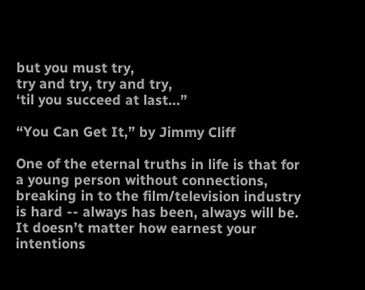but you must try,
try and try, try and try,
‘til you succeed at last...”

“You Can Get It,” by Jimmy Cliff

One of the eternal truths in life is that for a young person without connections, breaking in to the film/television industry is hard -- always has been, always will be. It doesn’t matter how earnest your intentions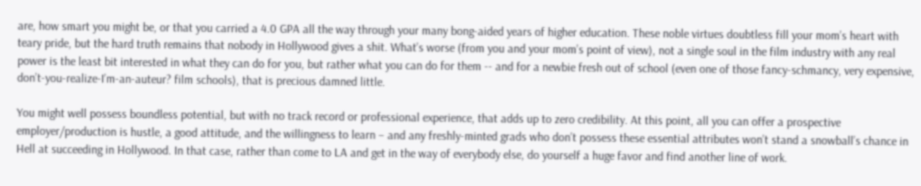are, how smart you might be, or that you carried a 4.0 GPA all the way through your many bong-aided years of higher education. These noble virtues doubtless fill your mom’s heart with teary pride, but the hard truth remains that nobody in Hollywood gives a shit. What’s worse (from you and your mom’s point of view), not a single soul in the film industry with any real power is the least bit interested in what they can do for you, but rather what you can do for them -- and for a newbie fresh out of school (even one of those fancy-schmancy, very expensive, don’t-you-realize-I’m-an-auteur? film schools), that is precious damned little.

You might well possess boundless potential, but with no track record or professional experience, that adds up to zero credibility. At this point, all you can offer a prospective employer/production is hustle, a good attitude, and the willingness to learn – and any freshly-minted grads who don’t possess these essential attributes won’t stand a snowball’s chance in Hell at succeeding in Hollywood. In that case, rather than come to LA and get in the way of everybody else, do yourself a huge favor and find another line of work.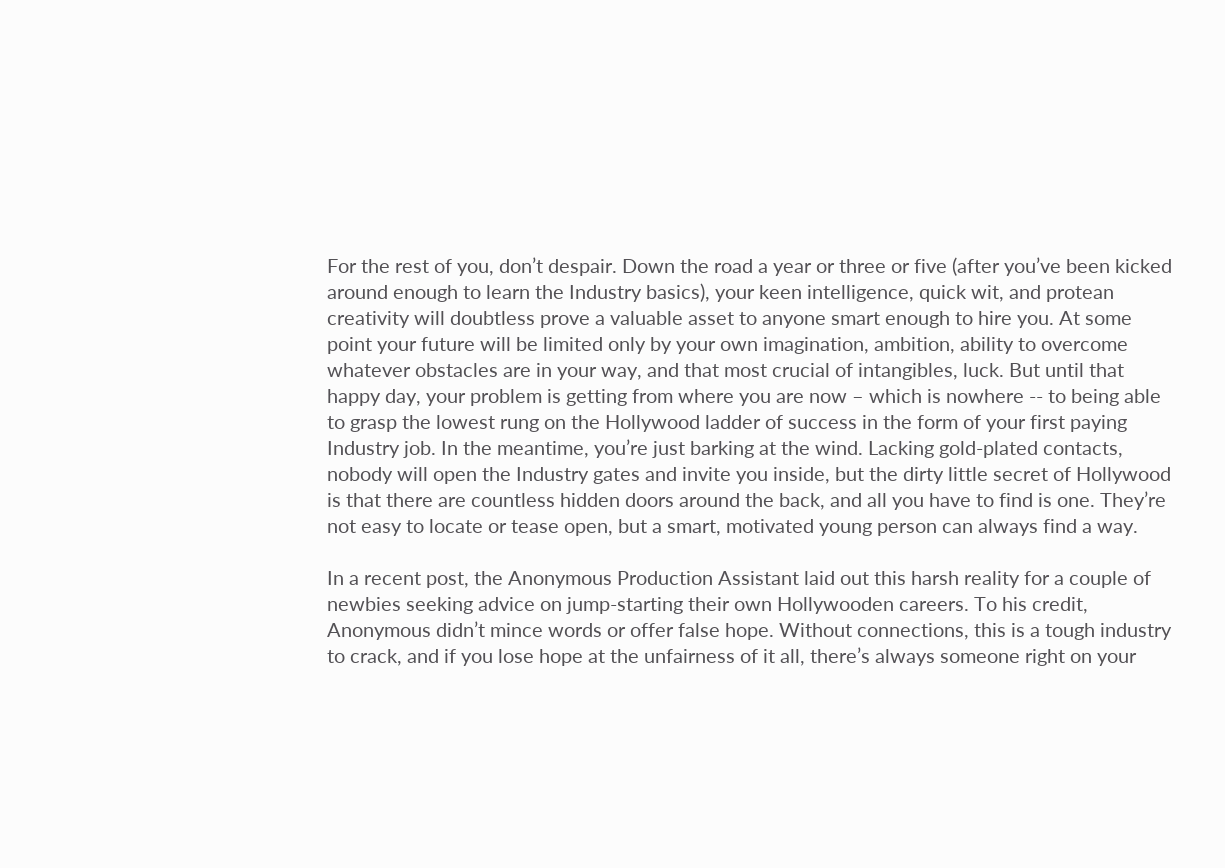For the rest of you, don’t despair. Down the road a year or three or five (after you’ve been kicked around enough to learn the Industry basics), your keen intelligence, quick wit, and protean creativity will doubtless prove a valuable asset to anyone smart enough to hire you. At some point your future will be limited only by your own imagination, ambition, ability to overcome whatever obstacles are in your way, and that most crucial of intangibles, luck. But until that happy day, your problem is getting from where you are now – which is nowhere -- to being able to grasp the lowest rung on the Hollywood ladder of success in the form of your first paying Industry job. In the meantime, you’re just barking at the wind. Lacking gold-plated contacts, nobody will open the Industry gates and invite you inside, but the dirty little secret of Hollywood is that there are countless hidden doors around the back, and all you have to find is one. They’re not easy to locate or tease open, but a smart, motivated young person can always find a way.

In a recent post, the Anonymous Production Assistant laid out this harsh reality for a couple of newbies seeking advice on jump-starting their own Hollywooden careers. To his credit, Anonymous didn’t mince words or offer false hope. Without connections, this is a tough industry to crack, and if you lose hope at the unfairness of it all, there’s always someone right on your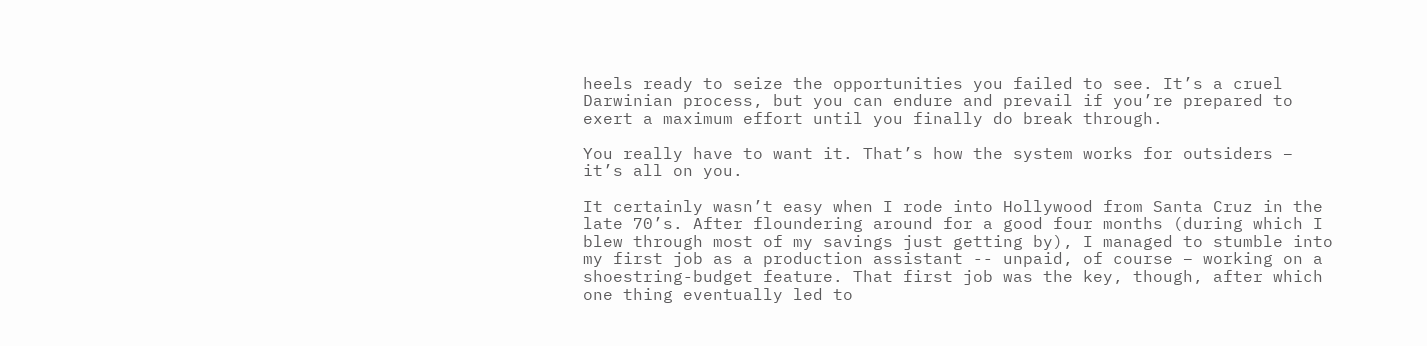heels ready to seize the opportunities you failed to see. It’s a cruel Darwinian process, but you can endure and prevail if you’re prepared to exert a maximum effort until you finally do break through.

You really have to want it. That’s how the system works for outsiders – it’s all on you.

It certainly wasn’t easy when I rode into Hollywood from Santa Cruz in the late 70’s. After floundering around for a good four months (during which I blew through most of my savings just getting by), I managed to stumble into my first job as a production assistant -- unpaid, of course – working on a shoestring-budget feature. That first job was the key, though, after which one thing eventually led to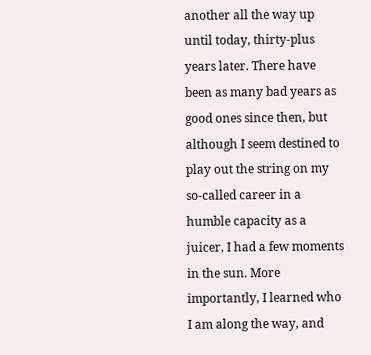another all the way up until today, thirty-plus years later. There have been as many bad years as good ones since then, but although I seem destined to play out the string on my so-called career in a humble capacity as a juicer, I had a few moments in the sun. More importantly, I learned who I am along the way, and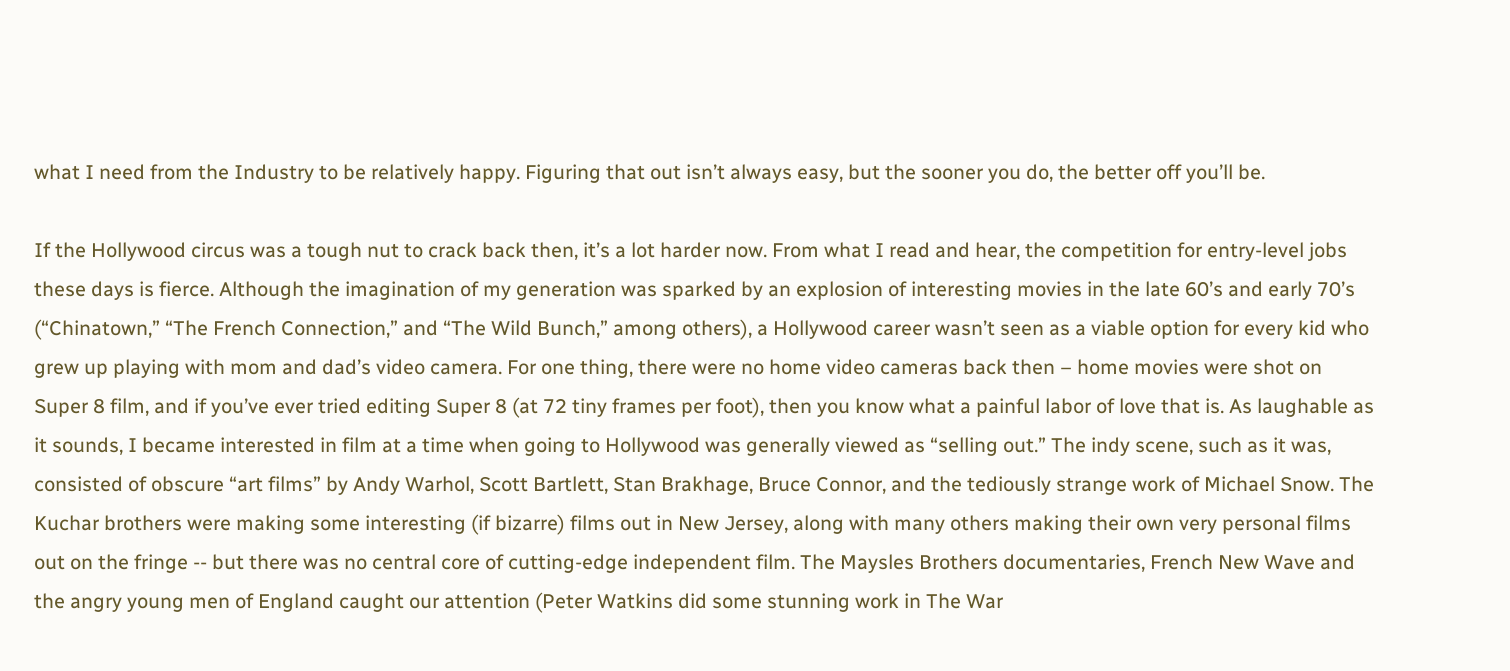what I need from the Industry to be relatively happy. Figuring that out isn’t always easy, but the sooner you do, the better off you’ll be.

If the Hollywood circus was a tough nut to crack back then, it’s a lot harder now. From what I read and hear, the competition for entry-level jobs these days is fierce. Although the imagination of my generation was sparked by an explosion of interesting movies in the late 60’s and early 70’s (“Chinatown,” “The French Connection,” and “The Wild Bunch,” among others), a Hollywood career wasn’t seen as a viable option for every kid who grew up playing with mom and dad’s video camera. For one thing, there were no home video cameras back then – home movies were shot on Super 8 film, and if you’ve ever tried editing Super 8 (at 72 tiny frames per foot), then you know what a painful labor of love that is. As laughable as it sounds, I became interested in film at a time when going to Hollywood was generally viewed as “selling out.” The indy scene, such as it was, consisted of obscure “art films” by Andy Warhol, Scott Bartlett, Stan Brakhage, Bruce Connor, and the tediously strange work of Michael Snow. The Kuchar brothers were making some interesting (if bizarre) films out in New Jersey, along with many others making their own very personal films out on the fringe -- but there was no central core of cutting-edge independent film. The Maysles Brothers documentaries, French New Wave and the angry young men of England caught our attention (Peter Watkins did some stunning work in The War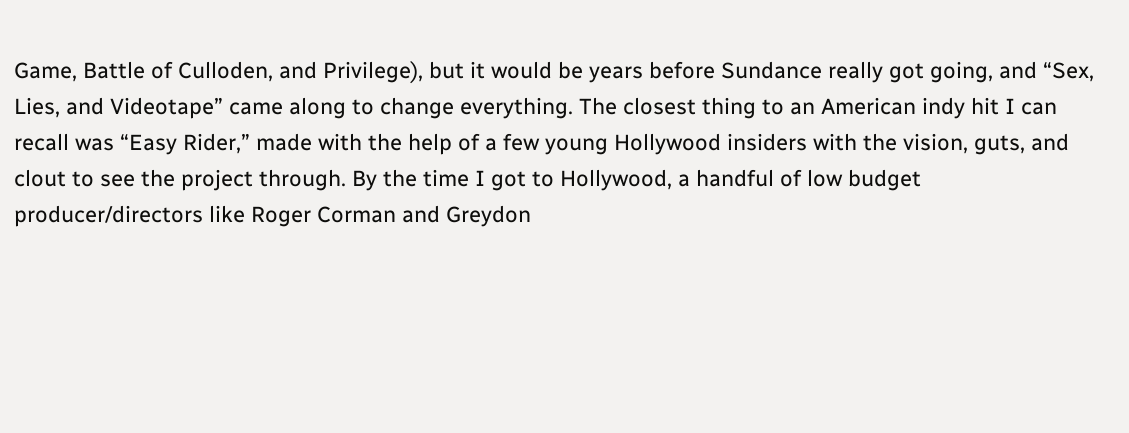Game, Battle of Culloden, and Privilege), but it would be years before Sundance really got going, and “Sex, Lies, and Videotape” came along to change everything. The closest thing to an American indy hit I can recall was “Easy Rider,” made with the help of a few young Hollywood insiders with the vision, guts, and clout to see the project through. By the time I got to Hollywood, a handful of low budget producer/directors like Roger Corman and Greydon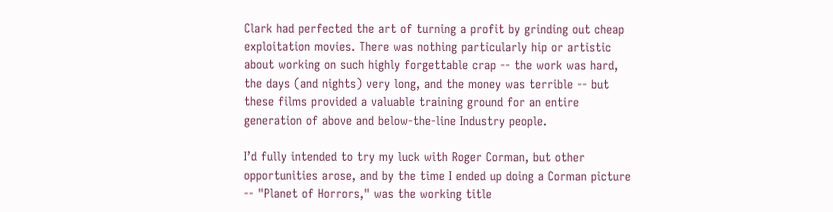Clark had perfected the art of turning a profit by grinding out cheap exploitation movies. There was nothing particularly hip or artistic about working on such highly forgettable crap -- the work was hard, the days (and nights) very long, and the money was terrible -- but these films provided a valuable training ground for an entire generation of above and below-the-line Industry people.

I’d fully intended to try my luck with Roger Corman, but other opportunities arose, and by the time I ended up doing a Corman picture -- "Planet of Horrors," was the working title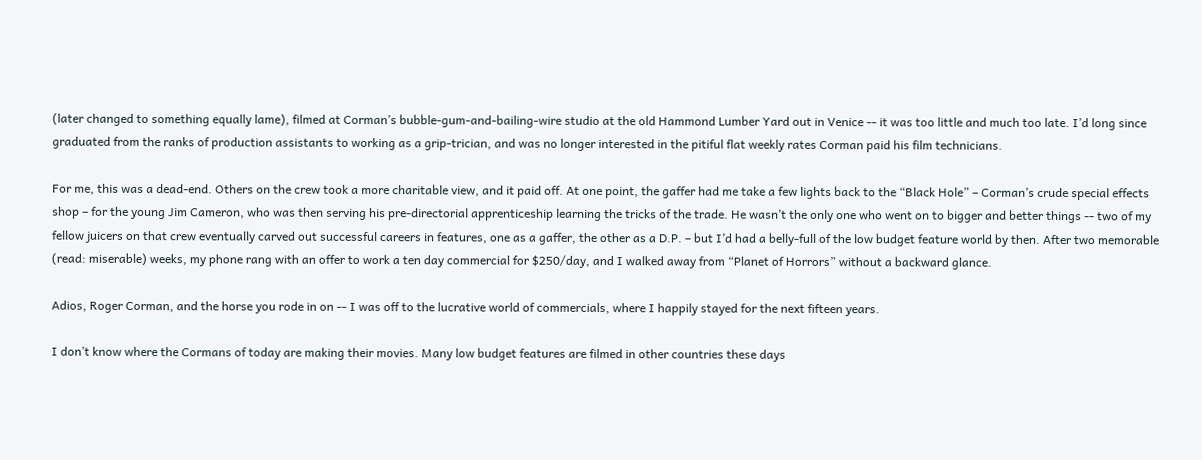(later changed to something equally lame), filmed at Corman’s bubble-gum-and-bailing-wire studio at the old Hammond Lumber Yard out in Venice -- it was too little and much too late. I’d long since graduated from the ranks of production assistants to working as a grip-trician, and was no longer interested in the pitiful flat weekly rates Corman paid his film technicians.

For me, this was a dead-end. Others on the crew took a more charitable view, and it paid off. At one point, the gaffer had me take a few lights back to the “Black Hole” – Corman’s crude special effects shop – for the young Jim Cameron, who was then serving his pre-directorial apprenticeship learning the tricks of the trade. He wasn’t the only one who went on to bigger and better things -- two of my fellow juicers on that crew eventually carved out successful careers in features, one as a gaffer, the other as a D.P. – but I’d had a belly-full of the low budget feature world by then. After two memorable (read: miserable) weeks, my phone rang with an offer to work a ten day commercial for $250/day, and I walked away from “Planet of Horrors” without a backward glance.

Adios, Roger Corman, and the horse you rode in on -- I was off to the lucrative world of commercials, where I happily stayed for the next fifteen years.

I don’t know where the Cormans of today are making their movies. Many low budget features are filmed in other countries these days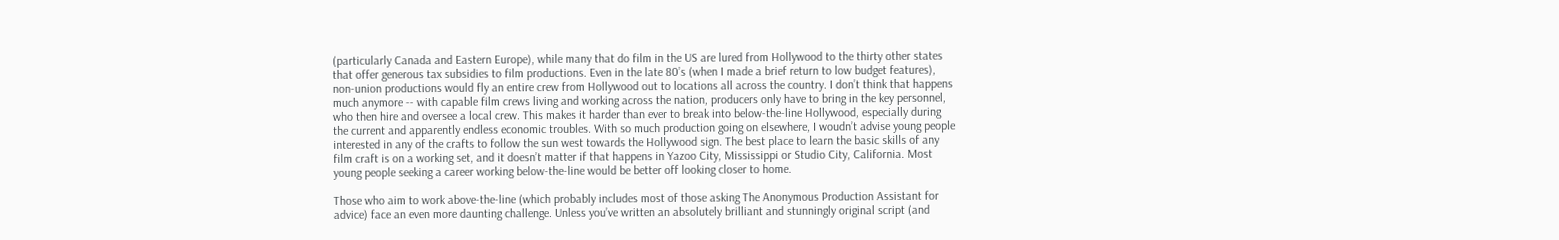(particularly Canada and Eastern Europe), while many that do film in the US are lured from Hollywood to the thirty other states that offer generous tax subsidies to film productions. Even in the late 80’s (when I made a brief return to low budget features), non-union productions would fly an entire crew from Hollywood out to locations all across the country. I don’t think that happens much anymore -- with capable film crews living and working across the nation, producers only have to bring in the key personnel, who then hire and oversee a local crew. This makes it harder than ever to break into below-the-line Hollywood, especially during the current and apparently endless economic troubles. With so much production going on elsewhere, I woudn’t advise young people interested in any of the crafts to follow the sun west towards the Hollywood sign. The best place to learn the basic skills of any film craft is on a working set, and it doesn’t matter if that happens in Yazoo City, Mississippi or Studio City, California. Most young people seeking a career working below-the-line would be better off looking closer to home.

Those who aim to work above-the-line (which probably includes most of those asking The Anonymous Production Assistant for advice) face an even more daunting challenge. Unless you’ve written an absolutely brilliant and stunningly original script (and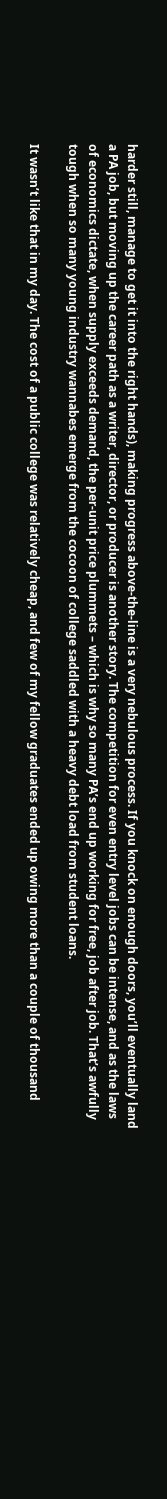harder still, manage to get it into the right hands), making progress above-the-line is a very nebulous process. If you knock on enough doors, you’ll eventually land a PA job, but moving up the career path as a writer, director, or producer is another story. The competition for even entry level jobs can be intense, and as the laws of economics dictate, when supply exceeds demand, the per-unit price plummets – which is why so many PA’s end up working for free, job after job. That’s awfully tough when so many young industry wannabes emerge from the cocoon of college saddled with a heavy debt load from student loans.

It wasn’t like that in my day. The cost of a public college was relatively cheap, and few of my fellow graduates ended up owing more than a couple of thousand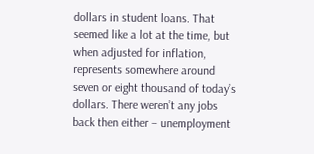dollars in student loans. That seemed like a lot at the time, but when adjusted for inflation, represents somewhere around seven or eight thousand of today’s dollars. There weren’t any jobs back then either – unemployment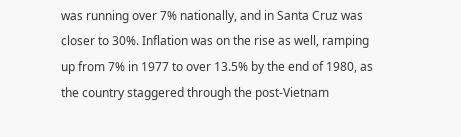was running over 7% nationally, and in Santa Cruz was closer to 30%. Inflation was on the rise as well, ramping up from 7% in 1977 to over 13.5% by the end of 1980, as the country staggered through the post-Vietnam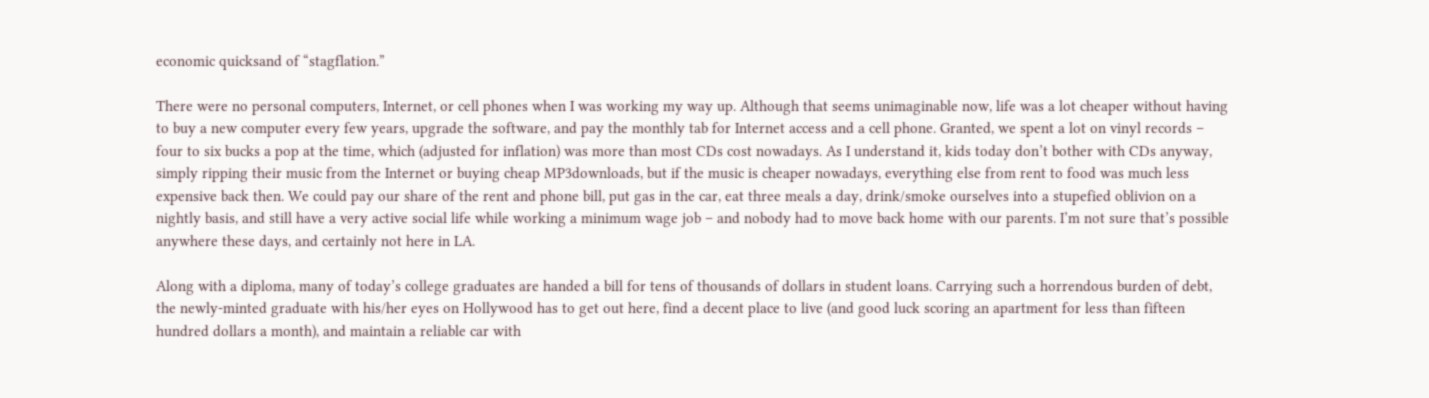economic quicksand of “stagflation.”

There were no personal computers, Internet, or cell phones when I was working my way up. Although that seems unimaginable now, life was a lot cheaper without having to buy a new computer every few years, upgrade the software, and pay the monthly tab for Internet access and a cell phone. Granted, we spent a lot on vinyl records – four to six bucks a pop at the time, which (adjusted for inflation) was more than most CDs cost nowadays. As I understand it, kids today don’t bother with CDs anyway, simply ripping their music from the Internet or buying cheap MP3downloads, but if the music is cheaper nowadays, everything else from rent to food was much less expensive back then. We could pay our share of the rent and phone bill, put gas in the car, eat three meals a day, drink/smoke ourselves into a stupefied oblivion on a nightly basis, and still have a very active social life while working a minimum wage job – and nobody had to move back home with our parents. I’m not sure that’s possible anywhere these days, and certainly not here in LA.

Along with a diploma, many of today’s college graduates are handed a bill for tens of thousands of dollars in student loans. Carrying such a horrendous burden of debt, the newly-minted graduate with his/her eyes on Hollywood has to get out here, find a decent place to live (and good luck scoring an apartment for less than fifteen hundred dollars a month), and maintain a reliable car with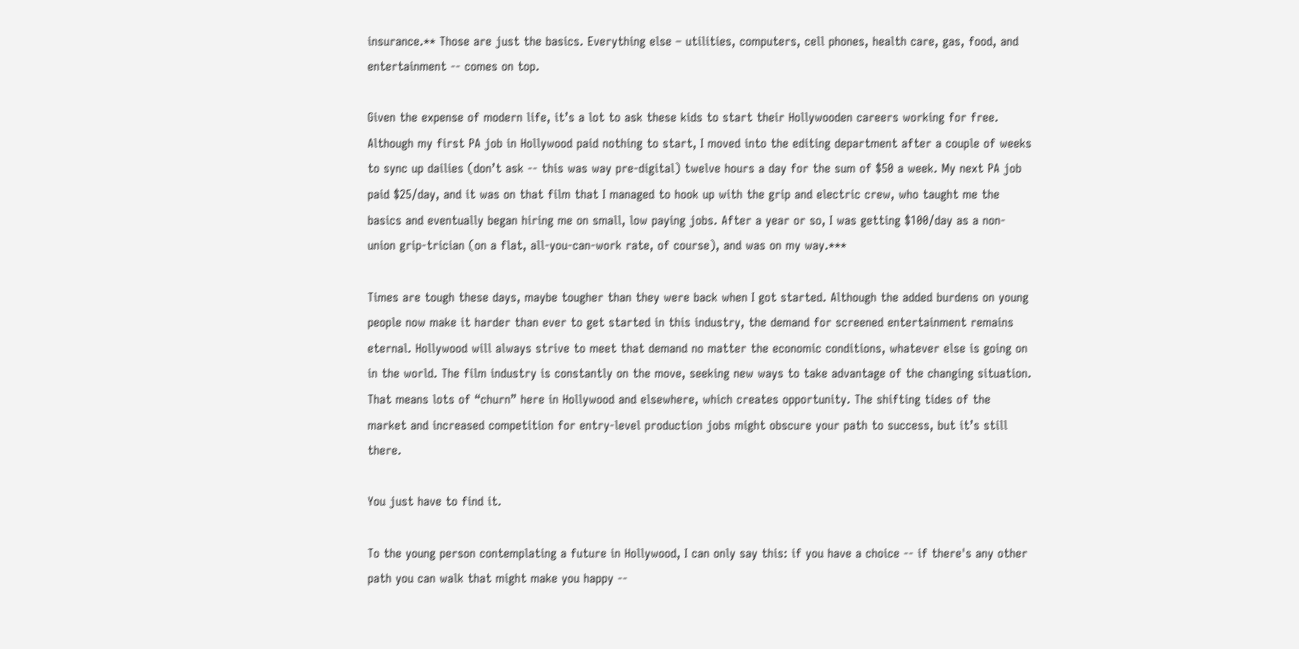insurance.** Those are just the basics. Everything else – utilities, computers, cell phones, health care, gas, food, and entertainment -- comes on top.

Given the expense of modern life, it’s a lot to ask these kids to start their Hollywooden careers working for free. Although my first PA job in Hollywood paid nothing to start, I moved into the editing department after a couple of weeks to sync up dailies (don’t ask -- this was way pre-digital) twelve hours a day for the sum of $50 a week. My next PA job paid $25/day, and it was on that film that I managed to hook up with the grip and electric crew, who taught me the basics and eventually began hiring me on small, low paying jobs. After a year or so, I was getting $100/day as a non-union grip-trician (on a flat, all-you-can-work rate, of course), and was on my way.***

Times are tough these days, maybe tougher than they were back when I got started. Although the added burdens on young people now make it harder than ever to get started in this industry, the demand for screened entertainment remains eternal. Hollywood will always strive to meet that demand no matter the economic conditions, whatever else is going on in the world. The film industry is constantly on the move, seeking new ways to take advantage of the changing situation. That means lots of “churn” here in Hollywood and elsewhere, which creates opportunity. The shifting tides of the market and increased competition for entry-level production jobs might obscure your path to success, but it’s still there.

You just have to find it.

To the young person contemplating a future in Hollywood, I can only say this: if you have a choice -- if there's any other path you can walk that might make you happy --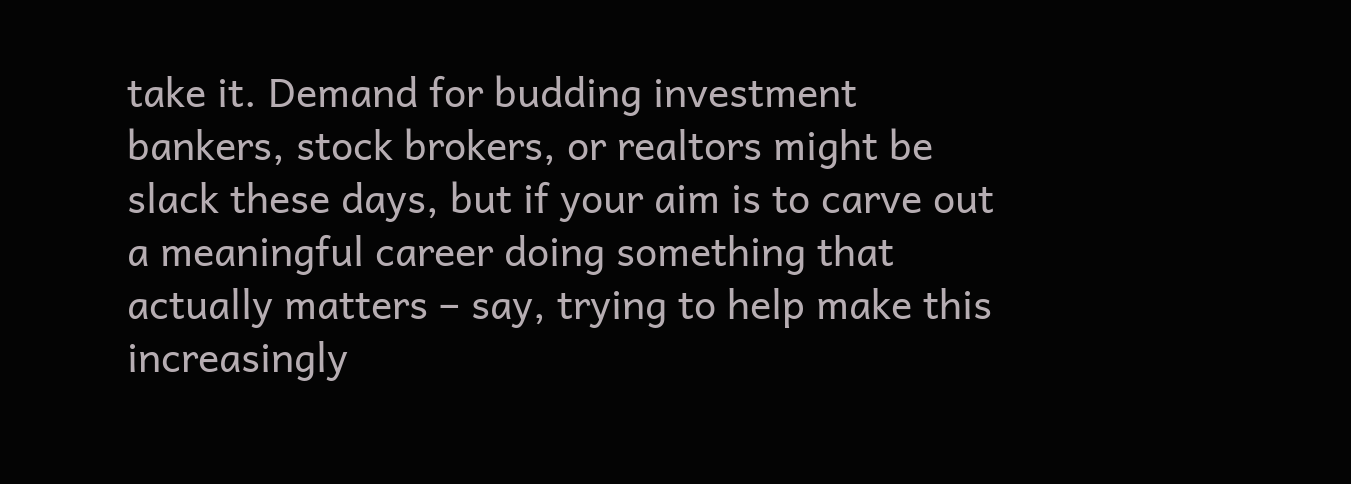take it. Demand for budding investment bankers, stock brokers, or realtors might be slack these days, but if your aim is to carve out a meaningful career doing something that actually matters – say, trying to help make this increasingly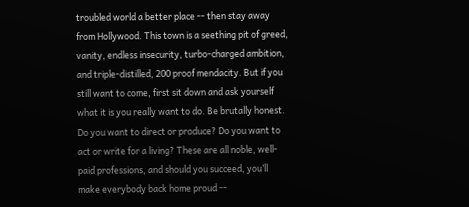troubled world a better place -- then stay away from Hollywood. This town is a seething pit of greed, vanity, endless insecurity, turbo-charged ambition, and triple-distilled, 200 proof mendacity. But if you still want to come, first sit down and ask yourself what it is you really want to do. Be brutally honest. Do you want to direct or produce? Do you want to act or write for a living? These are all noble, well-paid professions, and should you succeed, you’ll make everybody back home proud --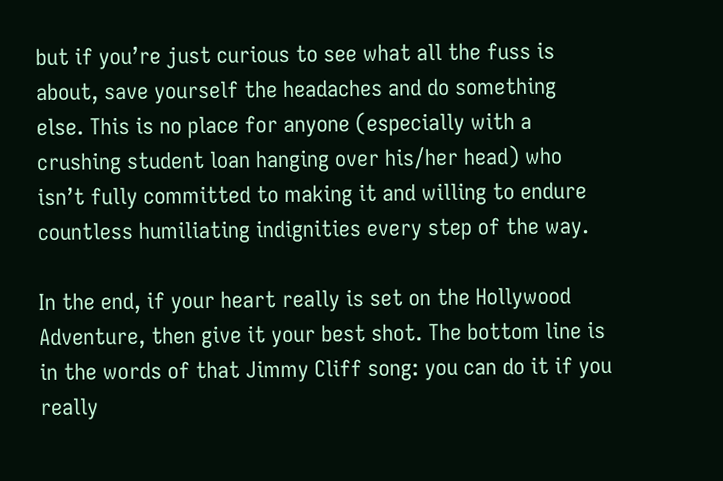but if you’re just curious to see what all the fuss is about, save yourself the headaches and do something else. This is no place for anyone (especially with a crushing student loan hanging over his/her head) who isn’t fully committed to making it and willing to endure countless humiliating indignities every step of the way.

In the end, if your heart really is set on the Hollywood Adventure, then give it your best shot. The bottom line is in the words of that Jimmy Cliff song: you can do it if you really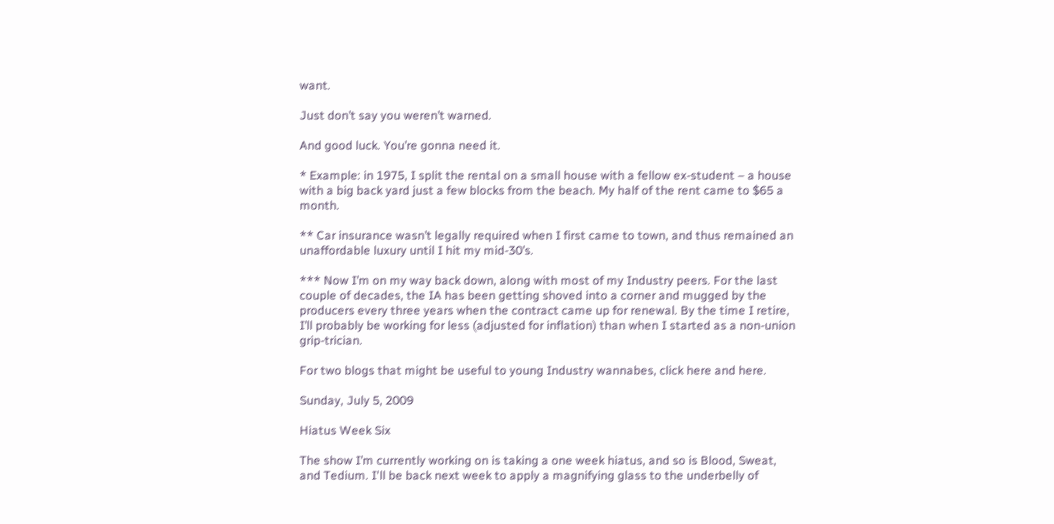want.

Just don’t say you weren’t warned.

And good luck. You’re gonna need it.

* Example: in 1975, I split the rental on a small house with a fellow ex-student – a house with a big back yard just a few blocks from the beach. My half of the rent came to $65 a month.

** Car insurance wasn’t legally required when I first came to town, and thus remained an unaffordable luxury until I hit my mid-30’s.

*** Now I’m on my way back down, along with most of my Industry peers. For the last couple of decades, the IA has been getting shoved into a corner and mugged by the producers every three years when the contract came up for renewal. By the time I retire, I’ll probably be working for less (adjusted for inflation) than when I started as a non-union grip-trician.

For two blogs that might be useful to young Industry wannabes, click here and here.

Sunday, July 5, 2009

Hiatus Week Six

The show I’m currently working on is taking a one week hiatus, and so is Blood, Sweat, and Tedium. I'll be back next week to apply a magnifying glass to the underbelly of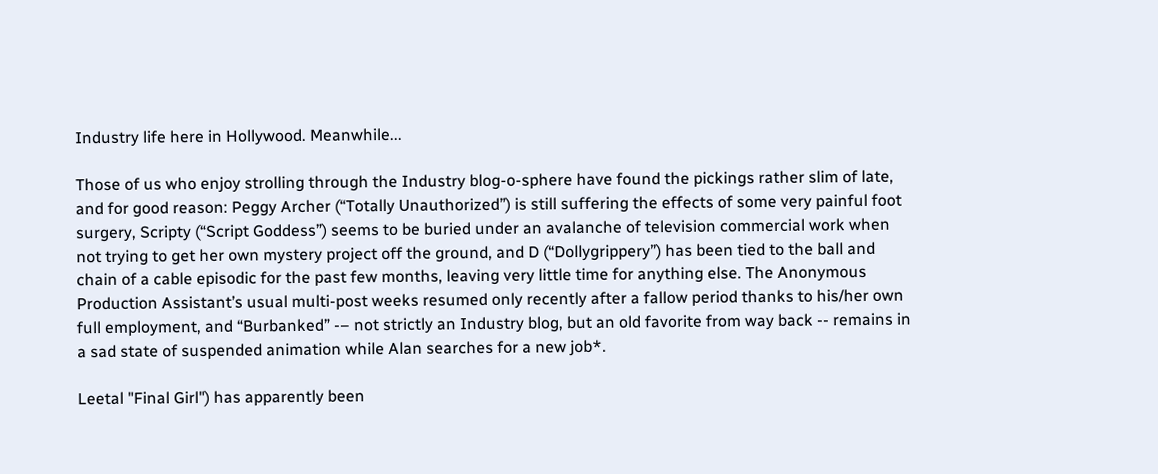Industry life here in Hollywood. Meanwhile...

Those of us who enjoy strolling through the Industry blog-o-sphere have found the pickings rather slim of late, and for good reason: Peggy Archer (“Totally Unauthorized”) is still suffering the effects of some very painful foot surgery, Scripty (“Script Goddess”) seems to be buried under an avalanche of television commercial work when not trying to get her own mystery project off the ground, and D (“Dollygrippery”) has been tied to the ball and chain of a cable episodic for the past few months, leaving very little time for anything else. The Anonymous Production Assistant’s usual multi-post weeks resumed only recently after a fallow period thanks to his/her own full employment, and “Burbanked” -– not strictly an Industry blog, but an old favorite from way back -- remains in a sad state of suspended animation while Alan searches for a new job*.

Leetal "Final Girl") has apparently been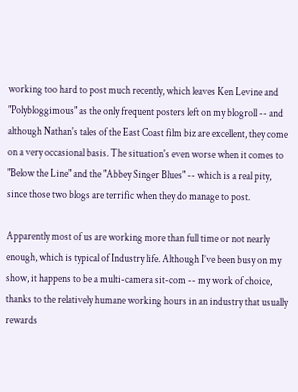working too hard to post much recently, which leaves Ken Levine and "Polybloggimous" as the only frequent posters left on my blogroll -- and although Nathan's tales of the East Coast film biz are excellent, they come on a very occasional basis. The situation's even worse when it comes to "Below the Line" and the "Abbey Singer Blues" -- which is a real pity, since those two blogs are terrific when they do manage to post.

Apparently most of us are working more than full time or not nearly enough, which is typical of Industry life. Although I’ve been busy on my show, it happens to be a multi-camera sit-com -- my work of choice, thanks to the relatively humane working hours in an industry that usually rewards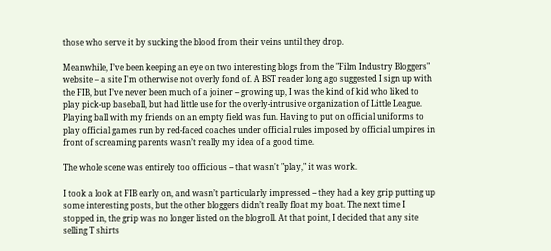those who serve it by sucking the blood from their veins until they drop.

Meanwhile, I’ve been keeping an eye on two interesting blogs from the "Film Industry Bloggers" website – a site I'm otherwise not overly fond of. A BST reader long ago suggested I sign up with the FIB, but I’ve never been much of a joiner -- growing up, I was the kind of kid who liked to play pick-up baseball, but had little use for the overly-intrusive organization of Little League. Playing ball with my friends on an empty field was fun. Having to put on official uniforms to play official games run by red-faced coaches under official rules imposed by official umpires in front of screaming parents wasn’t really my idea of a good time.

The whole scene was entirely too officious -- that wasn't "play," it was work.

I took a look at FIB early on, and wasn’t particularly impressed -- they had a key grip putting up some interesting posts, but the other bloggers didn’t really float my boat. The next time I stopped in, the grip was no longer listed on the blogroll. At that point, I decided that any site selling T shirts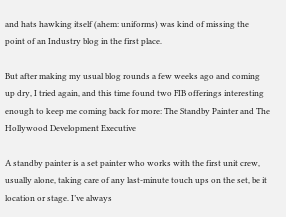and hats hawking itself (ahem: uniforms) was kind of missing the point of an Industry blog in the first place.

But after making my usual blog rounds a few weeks ago and coming up dry, I tried again, and this time found two FIB offerings interesting enough to keep me coming back for more: The Standby Painter and The Hollywood Development Executive

A standby painter is a set painter who works with the first unit crew, usually alone, taking care of any last-minute touch ups on the set, be it location or stage. I’ve always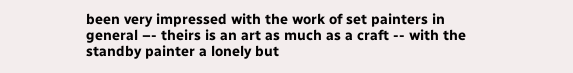been very impressed with the work of set painters in general –- theirs is an art as much as a craft -- with the standby painter a lonely but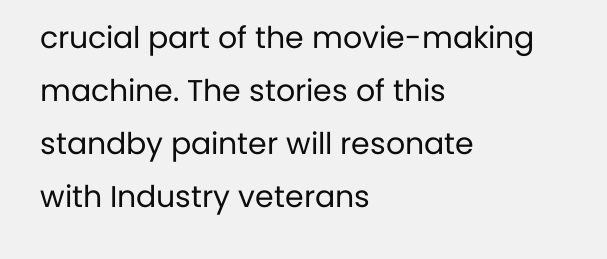crucial part of the movie-making machine. The stories of this standby painter will resonate with Industry veterans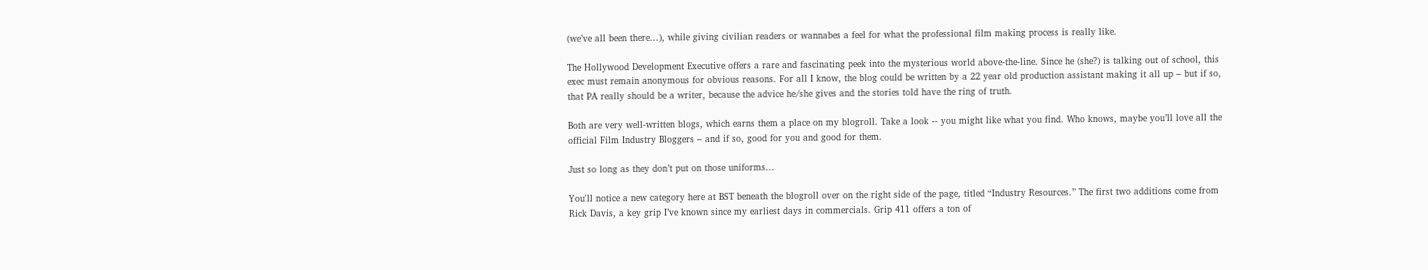(we’ve all been there...), while giving civilian readers or wannabes a feel for what the professional film making process is really like.

The Hollywood Development Executive offers a rare and fascinating peek into the mysterious world above-the-line. Since he (she?) is talking out of school, this exec must remain anonymous for obvious reasons. For all I know, the blog could be written by a 22 year old production assistant making it all up – but if so, that PA really should be a writer, because the advice he/she gives and the stories told have the ring of truth.

Both are very well-written blogs, which earns them a place on my blogroll. Take a look -- you might like what you find. Who knows, maybe you’ll love all the official Film Industry Bloggers – and if so, good for you and good for them.

Just so long as they don’t put on those uniforms...

You'll notice a new category here at BST beneath the blogroll over on the right side of the page, titled “Industry Resources.” The first two additions come from Rick Davis, a key grip I’ve known since my earliest days in commercials. Grip 411 offers a ton of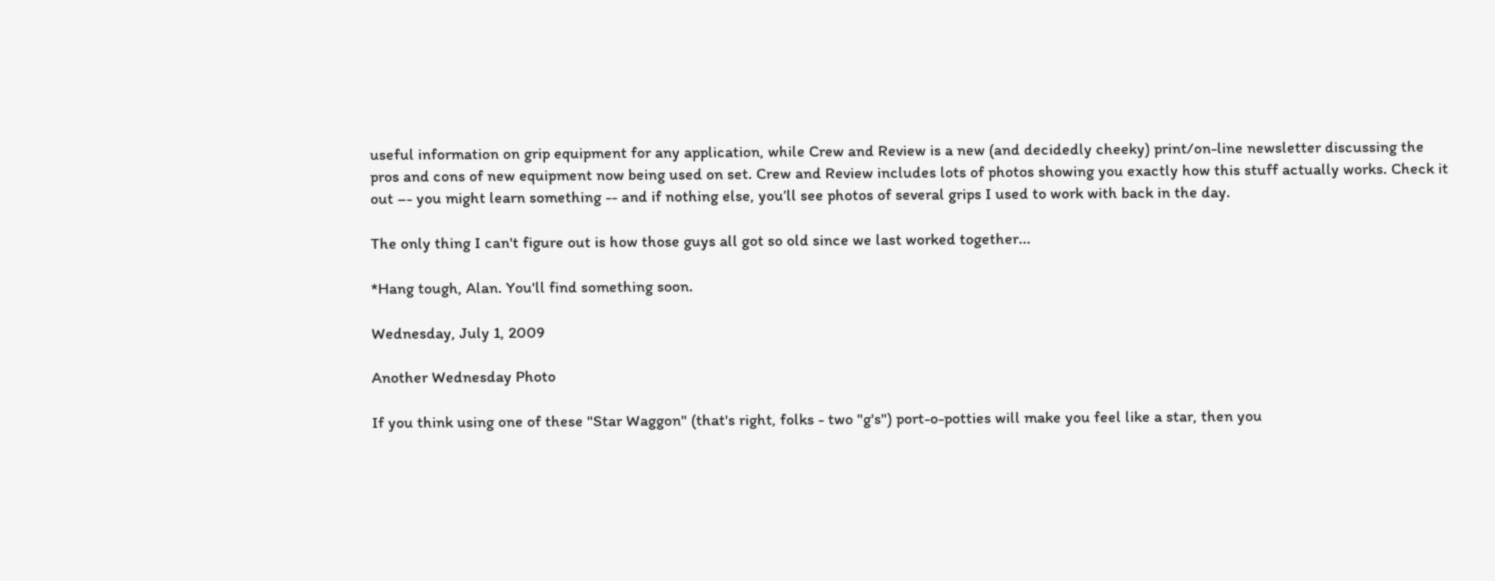useful information on grip equipment for any application, while Crew and Review is a new (and decidedly cheeky) print/on-line newsletter discussing the pros and cons of new equipment now being used on set. Crew and Review includes lots of photos showing you exactly how this stuff actually works. Check it out –- you might learn something -- and if nothing else, you’ll see photos of several grips I used to work with back in the day.

The only thing I can't figure out is how those guys all got so old since we last worked together...

*Hang tough, Alan. You'll find something soon.

Wednesday, July 1, 2009

Another Wednesday Photo

If you think using one of these "Star Waggon" (that's right, folks - two "g's") port-o-potties will make you feel like a star, then you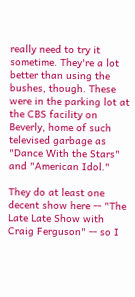really need to try it sometime. They're a lot better than using the bushes, though. These were in the parking lot at the CBS facility on Beverly, home of such televised garbage as "Dance With the Stars" and "American Idol."

They do at least one decent show here -- "The Late Late Show with Craig Ferguson" -- so I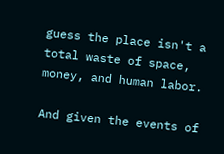guess the place isn't a total waste of space, money, and human labor.

And given the events of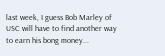last week, I guess Bob Marley of USC will have to find another way to earn his bong money...